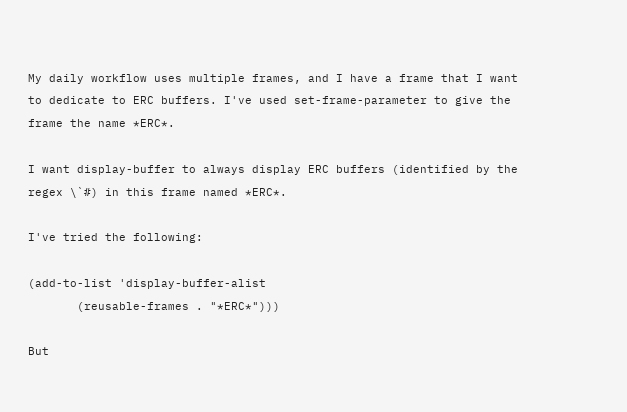My daily workflow uses multiple frames, and I have a frame that I want to dedicate to ERC buffers. I've used set-frame-parameter to give the frame the name *ERC*.

I want display-buffer to always display ERC buffers (identified by the regex \`#) in this frame named *ERC*.

I've tried the following:

(add-to-list 'display-buffer-alist
       (reusable-frames . "*ERC*")))

But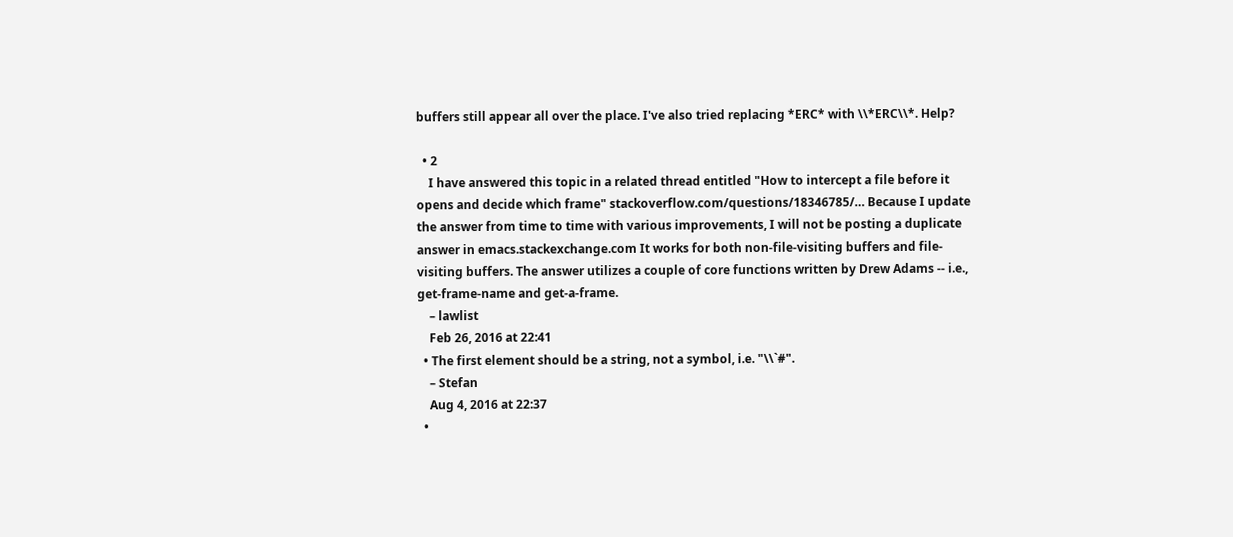buffers still appear all over the place. I've also tried replacing *ERC* with \\*ERC\\*. Help?

  • 2
    I have answered this topic in a related thread entitled "How to intercept a file before it opens and decide which frame" stackoverflow.com/questions/18346785/… Because I update the answer from time to time with various improvements, I will not be posting a duplicate answer in emacs.stackexchange.com It works for both non-file-visiting buffers and file-visiting buffers. The answer utilizes a couple of core functions written by Drew Adams -- i.e., get-frame-name and get-a-frame.
    – lawlist
    Feb 26, 2016 at 22:41
  • The first element should be a string, not a symbol, i.e. "\\`#".
    – Stefan
    Aug 4, 2016 at 22:37
  •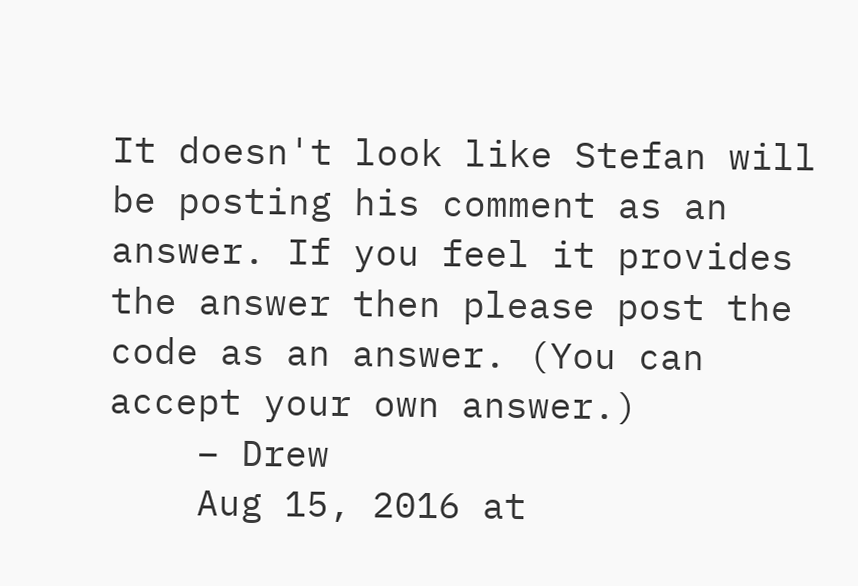It doesn't look like Stefan will be posting his comment as an answer. If you feel it provides the answer then please post the code as an answer. (You can accept your own answer.)
    – Drew
    Aug 15, 2016 at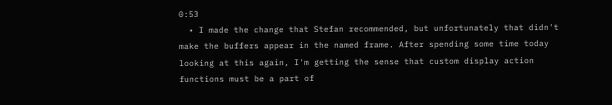0:53
  • I made the change that Stefan recommended, but unfortunately that didn't make the buffers appear in the named frame. After spending some time today looking at this again, I'm getting the sense that custom display action functions must be a part of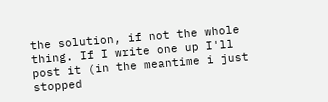the solution, if not the whole thing. If I write one up I'll post it (in the meantime i just stopped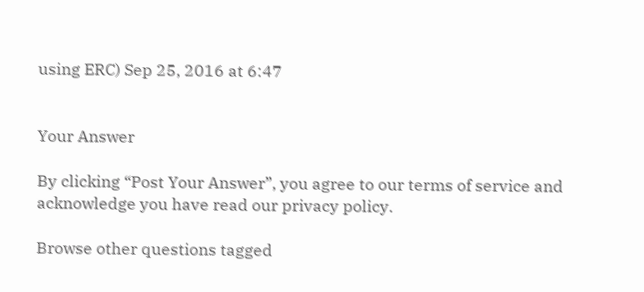using ERC) Sep 25, 2016 at 6:47


Your Answer

By clicking “Post Your Answer”, you agree to our terms of service and acknowledge you have read our privacy policy.

Browse other questions tagged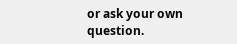or ask your own question.